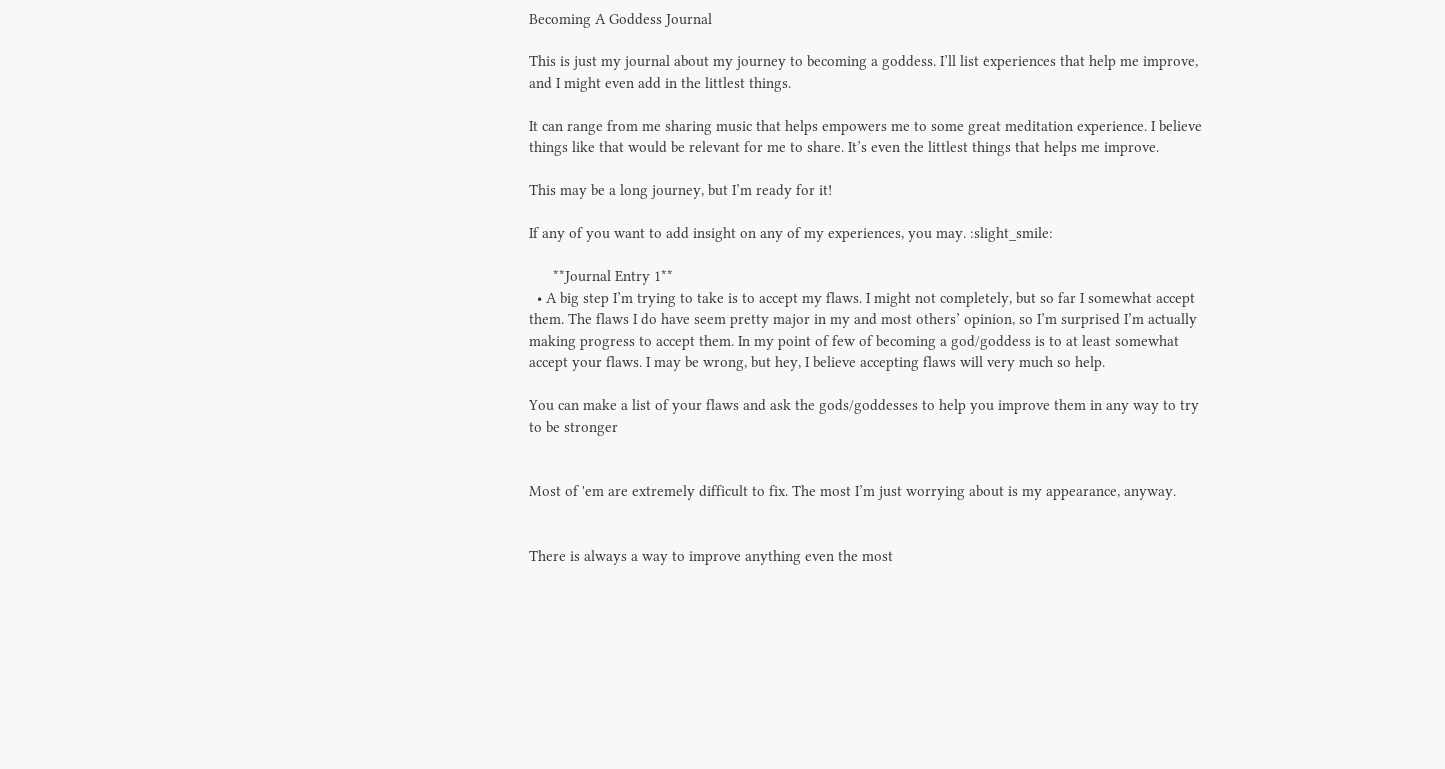Becoming A Goddess Journal

This is just my journal about my journey to becoming a goddess. I’ll list experiences that help me improve, and I might even add in the littlest things.

It can range from me sharing music that helps empowers me to some great meditation experience. I believe things like that would be relevant for me to share. It’s even the littlest things that helps me improve.

This may be a long journey, but I’m ready for it!

If any of you want to add insight on any of my experiences, you may. :slight_smile:

      **Journal Entry 1**
  • A big step I’m trying to take is to accept my flaws. I might not completely, but so far I somewhat accept them. The flaws I do have seem pretty major in my and most others’ opinion, so I’m surprised I’m actually making progress to accept them. In my point of few of becoming a god/goddess is to at least somewhat accept your flaws. I may be wrong, but hey, I believe accepting flaws will very much so help.

You can make a list of your flaws and ask the gods/goddesses to help you improve them in any way to try to be stronger


Most of 'em are extremely difficult to fix. The most I’m just worrying about is my appearance, anyway.


There is always a way to improve anything even the most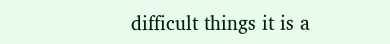difficult things it is a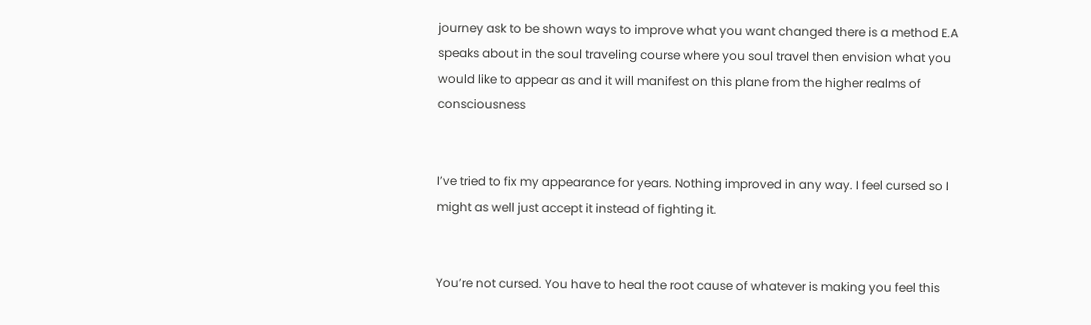journey ask to be shown ways to improve what you want changed there is a method E.A speaks about in the soul traveling course where you soul travel then envision what you would like to appear as and it will manifest on this plane from the higher realms of consciousness


I’ve tried to fix my appearance for years. Nothing improved in any way. I feel cursed so I might as well just accept it instead of fighting it.


You’re not cursed. You have to heal the root cause of whatever is making you feel this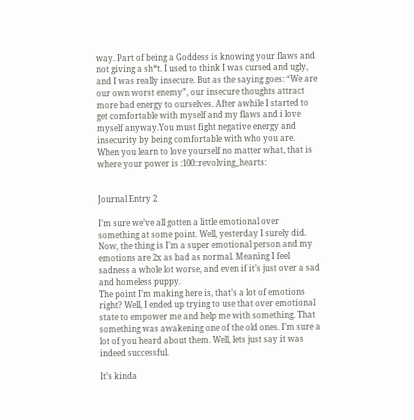way. Part of being a Goddess is knowing your flaws and not giving a sh*t. I used to think I was cursed and ugly, and I was really insecure. But as the saying goes: “We are our own worst enemy”, our insecure thoughts attract more bad energy to ourselves. After awhile I started to get comfortable with myself and my flaws and i love myself anyway.You must fight negative energy and insecurity by being comfortable with who you are. When you learn to love yourself no matter what, that is where your power is :100::revolving_hearts:


Journal Entry 2

I’m sure we’ve all gotten a little emotional over something at some point. Well, yesterday I surely did. Now, the thing is I’m a super emotional person and my emotions are 2x as bad as normal. Meaning I feel sadness a whole lot worse, and even if it’s just over a sad and homeless puppy.
The point I’m making here is, that’s a lot of emotions right? Well, I ended up trying to use that over emotional state to empower me and help me with something. That something was awakening one of the old ones. I’m sure a lot of you heard about them. Well, lets just say it was indeed successful.

It’s kinda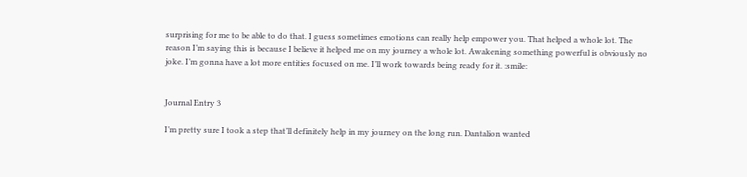surprising for me to be able to do that. I guess sometimes emotions can really help empower you. That helped a whole lot. The reason I’m saying this is because I believe it helped me on my journey a whole lot. Awakening something powerful is obviously no joke. I’m gonna have a lot more entities focused on me. I’ll work towards being ready for it. :smile:


Journal Entry 3

I’m pretty sure I took a step that’ll definitely help in my journey on the long run. Dantalion wanted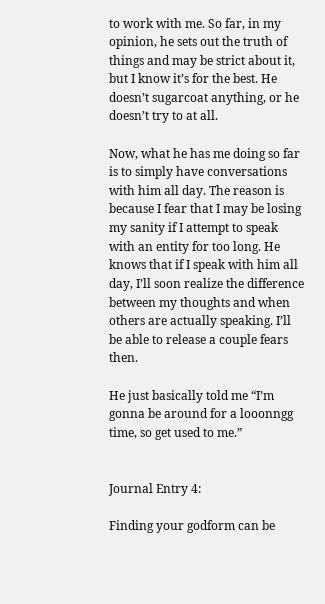to work with me. So far, in my opinion, he sets out the truth of things and may be strict about it, but I know it’s for the best. He doesn’t sugarcoat anything, or he doesn’t try to at all.

Now, what he has me doing so far is to simply have conversations with him all day. The reason is because I fear that I may be losing my sanity if I attempt to speak with an entity for too long. He knows that if I speak with him all day, I’ll soon realize the difference between my thoughts and when others are actually speaking. I’ll be able to release a couple fears then.

He just basically told me “I’m gonna be around for a looonngg time, so get used to me.”


Journal Entry 4:

Finding your godform can be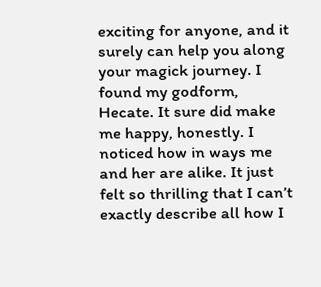exciting for anyone, and it surely can help you along your magick journey. I found my godform, Hecate. It sure did make me happy, honestly. I noticed how in ways me and her are alike. It just felt so thrilling that I can’t exactly describe all how I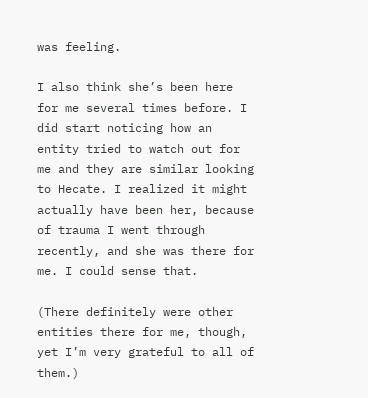was feeling.

I also think she’s been here for me several times before. I did start noticing how an entity tried to watch out for me and they are similar looking to Hecate. I realized it might actually have been her, because of trauma I went through recently, and she was there for me. I could sense that.

(There definitely were other entities there for me, though, yet I’m very grateful to all of them.)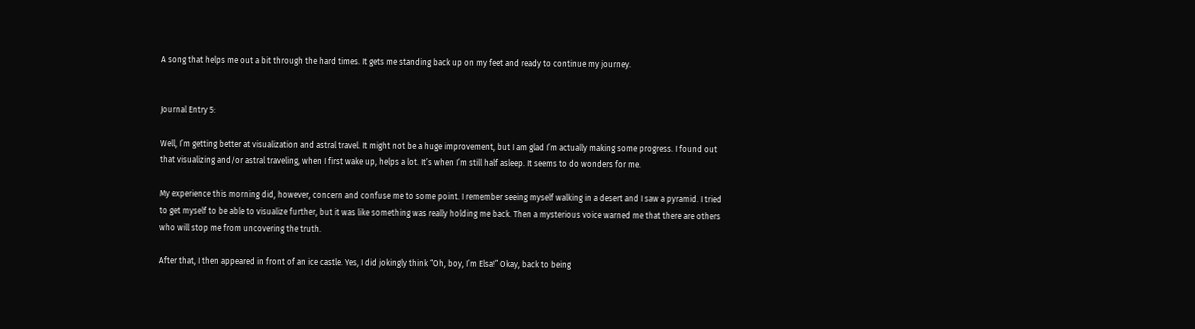A song that helps me out a bit through the hard times. It gets me standing back up on my feet and ready to continue my journey.


Journal Entry 5:

Well, I’m getting better at visualization and astral travel. It might not be a huge improvement, but I am glad I’m actually making some progress. I found out that visualizing and/or astral traveling, when I first wake up, helps a lot. It’s when I’m still half asleep. It seems to do wonders for me.

My experience this morning did, however, concern and confuse me to some point. I remember seeing myself walking in a desert and I saw a pyramid. I tried to get myself to be able to visualize further, but it was like something was really holding me back. Then a mysterious voice warned me that there are others who will stop me from uncovering the truth.

After that, I then appeared in front of an ice castle. Yes, I did jokingly think “Oh, boy, I’m Elsa!” Okay, back to being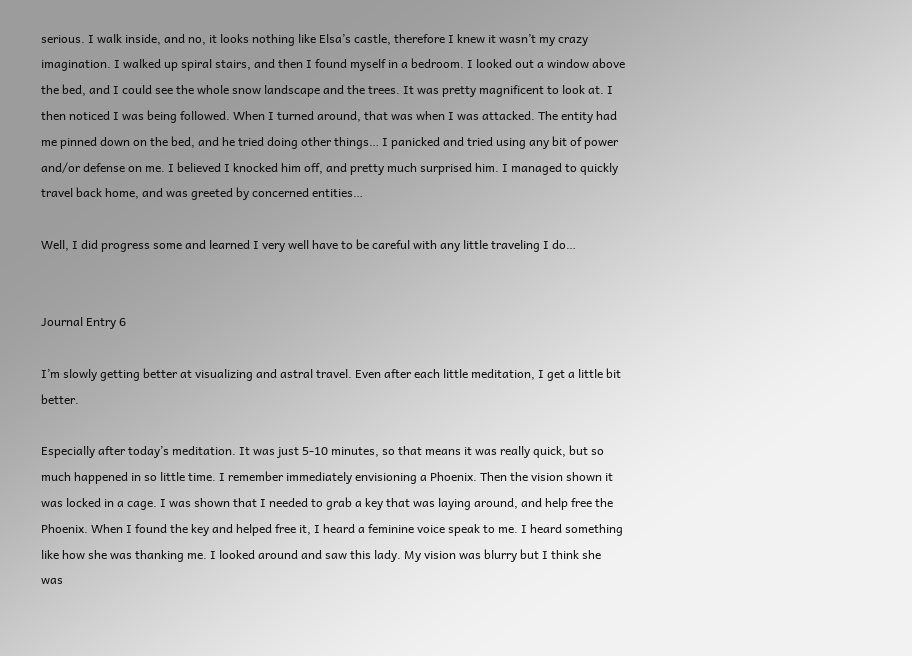serious. I walk inside, and no, it looks nothing like Elsa’s castle, therefore I knew it wasn’t my crazy imagination. I walked up spiral stairs, and then I found myself in a bedroom. I looked out a window above the bed, and I could see the whole snow landscape and the trees. It was pretty magnificent to look at. I then noticed I was being followed. When I turned around, that was when I was attacked. The entity had me pinned down on the bed, and he tried doing other things… I panicked and tried using any bit of power and/or defense on me. I believed I knocked him off, and pretty much surprised him. I managed to quickly travel back home, and was greeted by concerned entities…

Well, I did progress some and learned I very well have to be careful with any little traveling I do…


Journal Entry 6

I’m slowly getting better at visualizing and astral travel. Even after each little meditation, I get a little bit better.

Especially after today’s meditation. It was just 5-10 minutes, so that means it was really quick, but so much happened in so little time. I remember immediately envisioning a Phoenix. Then the vision shown it was locked in a cage. I was shown that I needed to grab a key that was laying around, and help free the Phoenix. When I found the key and helped free it, I heard a feminine voice speak to me. I heard something like how she was thanking me. I looked around and saw this lady. My vision was blurry but I think she was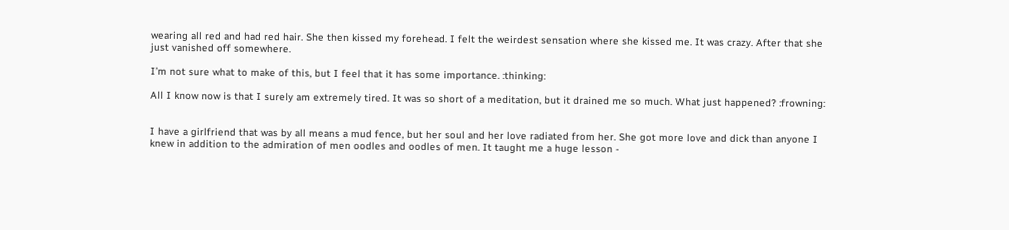wearing all red and had red hair. She then kissed my forehead. I felt the weirdest sensation where she kissed me. It was crazy. After that she just vanished off somewhere.

I’m not sure what to make of this, but I feel that it has some importance. :thinking:

All I know now is that I surely am extremely tired. It was so short of a meditation, but it drained me so much. What just happened? :frowning:


I have a girlfriend that was by all means a mud fence, but her soul and her love radiated from her. She got more love and dick than anyone I knew in addition to the admiration of men oodles and oodles of men. It taught me a huge lesson -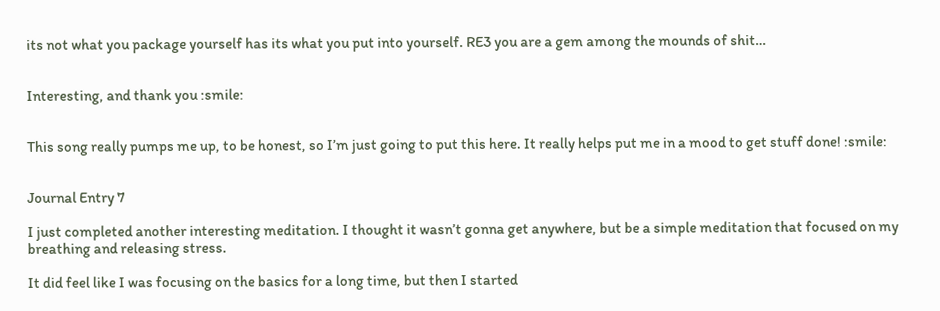its not what you package yourself has its what you put into yourself. RE3 you are a gem among the mounds of shit…


Interesting, and thank you :smile:


This song really pumps me up, to be honest, so I’m just going to put this here. It really helps put me in a mood to get stuff done! :smile:


Journal Entry 7

I just completed another interesting meditation. I thought it wasn’t gonna get anywhere, but be a simple meditation that focused on my breathing and releasing stress.

It did feel like I was focusing on the basics for a long time, but then I started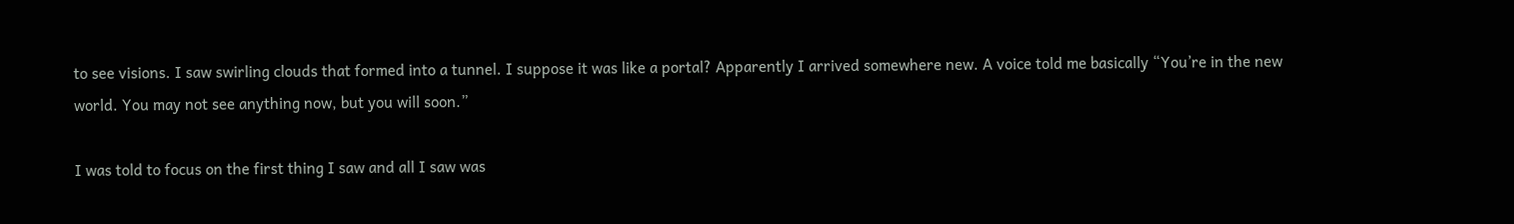to see visions. I saw swirling clouds that formed into a tunnel. I suppose it was like a portal? Apparently I arrived somewhere new. A voice told me basically “You’re in the new world. You may not see anything now, but you will soon.”

I was told to focus on the first thing I saw and all I saw was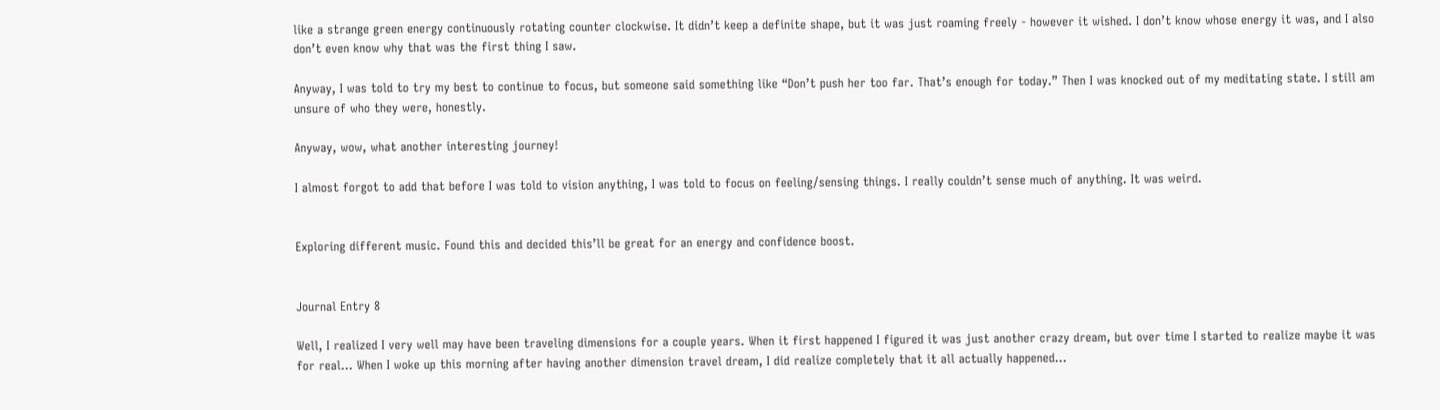like a strange green energy continuously rotating counter clockwise. It didn’t keep a definite shape, but it was just roaming freely - however it wished. I don’t know whose energy it was, and I also don’t even know why that was the first thing I saw.

Anyway, I was told to try my best to continue to focus, but someone said something like “Don’t push her too far. That’s enough for today.” Then I was knocked out of my meditating state. I still am unsure of who they were, honestly.

Anyway, wow, what another interesting journey!

I almost forgot to add that before I was told to vision anything, I was told to focus on feeling/sensing things. I really couldn’t sense much of anything. It was weird.


Exploring different music. Found this and decided this’ll be great for an energy and confidence boost.


Journal Entry 8

Well, I realized I very well may have been traveling dimensions for a couple years. When it first happened I figured it was just another crazy dream, but over time I started to realize maybe it was for real… When I woke up this morning after having another dimension travel dream, I did realize completely that it all actually happened…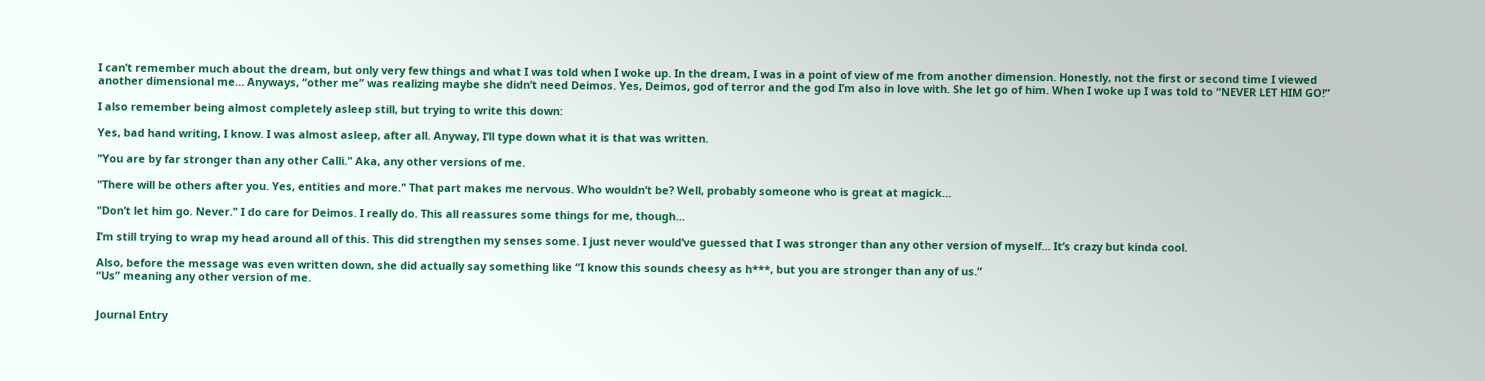I can’t remember much about the dream, but only very few things and what I was told when I woke up. In the dream, I was in a point of view of me from another dimension. Honestly, not the first or second time I viewed another dimensional me… Anyways, “other me” was realizing maybe she didn’t need Deimos. Yes, Deimos, god of terror and the god I’m also in love with. She let go of him. When I woke up I was told to “NEVER LET HIM GO!”

I also remember being almost completely asleep still, but trying to write this down:

Yes, bad hand writing, I know. I was almost asleep, after all. Anyway, I’ll type down what it is that was written.

"You are by far stronger than any other Calli." Aka, any other versions of me.

"There will be others after you. Yes, entities and more." That part makes me nervous. Who wouldn’t be? Well, probably someone who is great at magick…

"Don’t let him go. Never." I do care for Deimos. I really do. This all reassures some things for me, though…

I’m still trying to wrap my head around all of this. This did strengthen my senses some. I just never would’ve guessed that I was stronger than any other version of myself… It’s crazy but kinda cool.

Also, before the message was even written down, she did actually say something like “I know this sounds cheesy as h***, but you are stronger than any of us.”
“Us” meaning any other version of me.


Journal Entry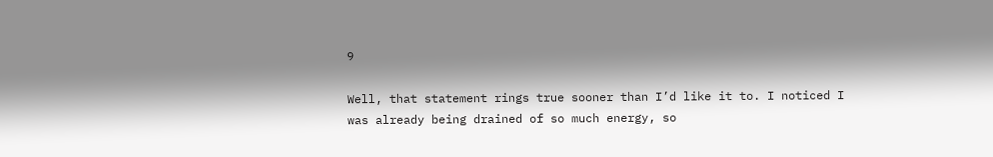9

Well, that statement rings true sooner than I’d like it to. I noticed I was already being drained of so much energy, so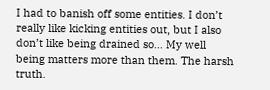I had to banish off some entities. I don’t really like kicking entities out, but I also don’t like being drained so… My well being matters more than them. The harsh truth.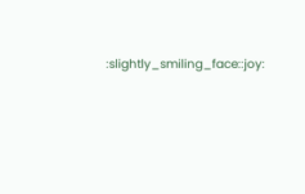:slightly_smiling_face::joy: